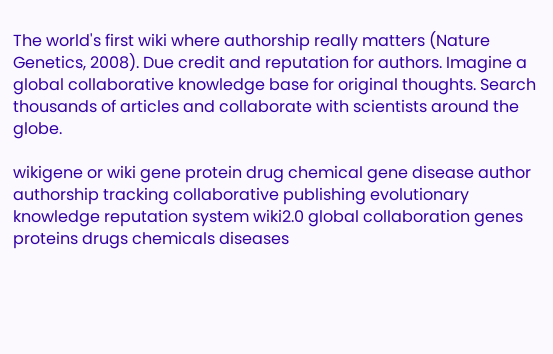The world's first wiki where authorship really matters (Nature Genetics, 2008). Due credit and reputation for authors. Imagine a global collaborative knowledge base for original thoughts. Search thousands of articles and collaborate with scientists around the globe.

wikigene or wiki gene protein drug chemical gene disease author authorship tracking collaborative publishing evolutionary knowledge reputation system wiki2.0 global collaboration genes proteins drugs chemicals diseases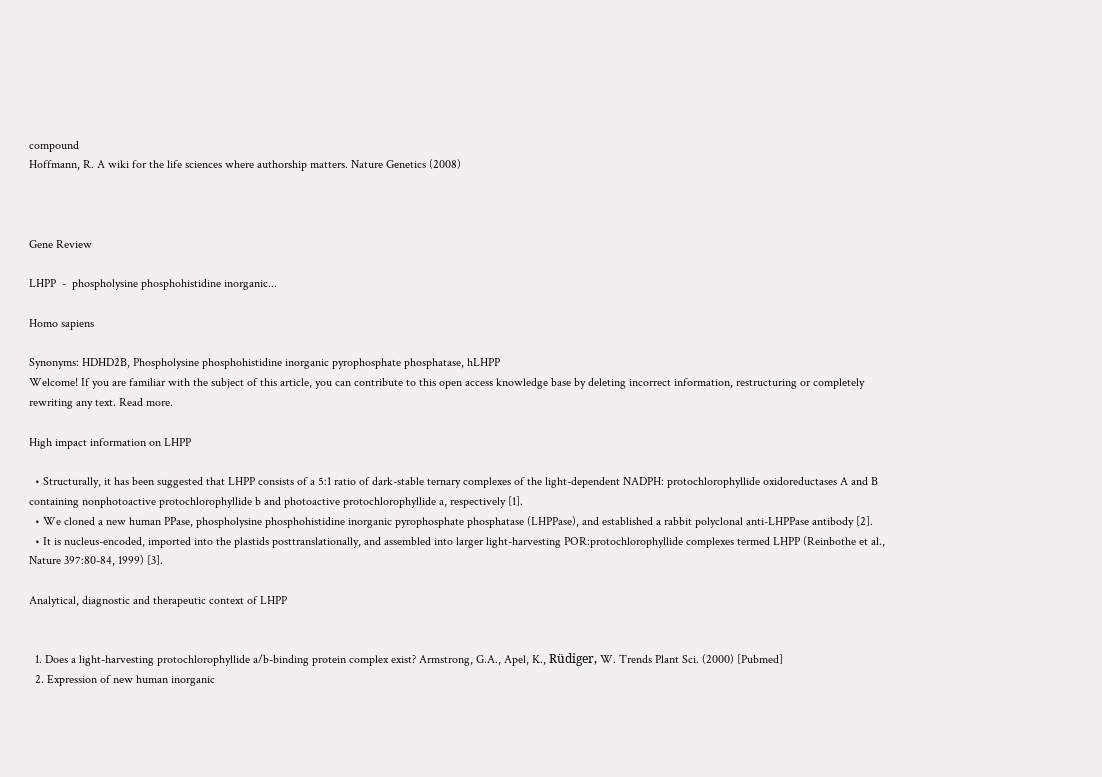compound
Hoffmann, R. A wiki for the life sciences where authorship matters. Nature Genetics (2008)



Gene Review

LHPP  -  phospholysine phosphohistidine inorganic...

Homo sapiens

Synonyms: HDHD2B, Phospholysine phosphohistidine inorganic pyrophosphate phosphatase, hLHPP
Welcome! If you are familiar with the subject of this article, you can contribute to this open access knowledge base by deleting incorrect information, restructuring or completely rewriting any text. Read more.

High impact information on LHPP

  • Structurally, it has been suggested that LHPP consists of a 5:1 ratio of dark-stable ternary complexes of the light-dependent NADPH: protochlorophyllide oxidoreductases A and B containing nonphotoactive protochlorophyllide b and photoactive protochlorophyllide a, respectively [1].
  • We cloned a new human PPase, phospholysine phosphohistidine inorganic pyrophosphate phosphatase (LHPPase), and established a rabbit polyclonal anti-LHPPase antibody [2].
  • It is nucleus-encoded, imported into the plastids posttranslationally, and assembled into larger light-harvesting POR:protochlorophyllide complexes termed LHPP (Reinbothe et al., Nature 397:80-84, 1999) [3].

Analytical, diagnostic and therapeutic context of LHPP


  1. Does a light-harvesting protochlorophyllide a/b-binding protein complex exist? Armstrong, G.A., Apel, K., Rüdiger, W. Trends Plant Sci. (2000) [Pubmed]
  2. Expression of new human inorganic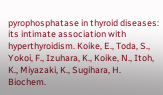pyrophosphatase in thyroid diseases: its intimate association with hyperthyroidism. Koike, E., Toda, S., Yokoi, F., Izuhara, K., Koike, N., Itoh, K., Miyazaki, K., Sugihara, H. Biochem.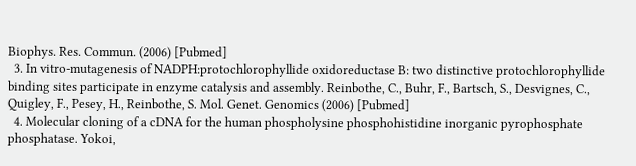Biophys. Res. Commun. (2006) [Pubmed]
  3. In vitro-mutagenesis of NADPH:protochlorophyllide oxidoreductase B: two distinctive protochlorophyllide binding sites participate in enzyme catalysis and assembly. Reinbothe, C., Buhr, F., Bartsch, S., Desvignes, C., Quigley, F., Pesey, H., Reinbothe, S. Mol. Genet. Genomics (2006) [Pubmed]
  4. Molecular cloning of a cDNA for the human phospholysine phosphohistidine inorganic pyrophosphate phosphatase. Yokoi,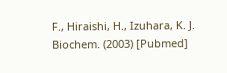F., Hiraishi, H., Izuhara, K. J. Biochem. (2003) [Pubmed]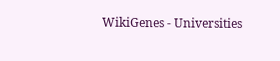WikiGenes - Universities